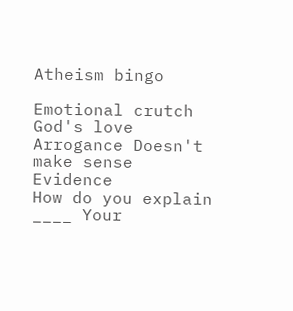Atheism bingo

Emotional crutch God's love Arrogance Doesn't make sense Evidence
How do you explain ____ Your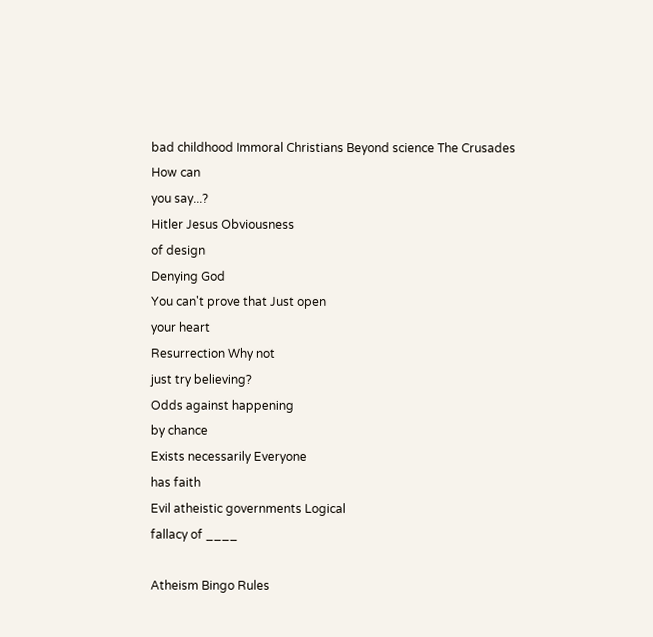bad childhood Immoral Christians Beyond science The Crusades
How can
you say...?
Hitler Jesus Obviousness
of design
Denying God
You can't prove that Just open
your heart
Resurrection Why not
just try believing?
Odds against happening
by chance
Exists necessarily Everyone
has faith
Evil atheistic governments Logical
fallacy of ____

Atheism Bingo Rules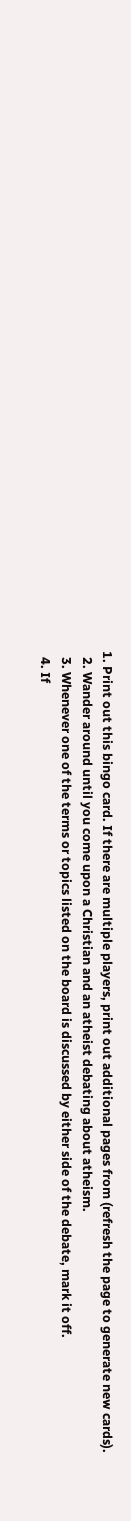1. Print out this bingo card. If there are multiple players, print out additional pages from (refresh the page to generate new cards).
  2. Wander around until you come upon a Christian and an atheist debating about atheism.
  3. Whenever one of the terms or topics listed on the board is discussed by either side of the debate, mark it off.
  4. If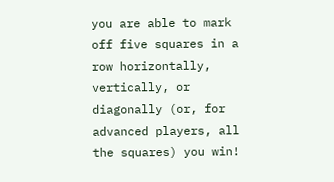you are able to mark off five squares in a row horizontally, vertically, or diagonally (or, for advanced players, all the squares) you win!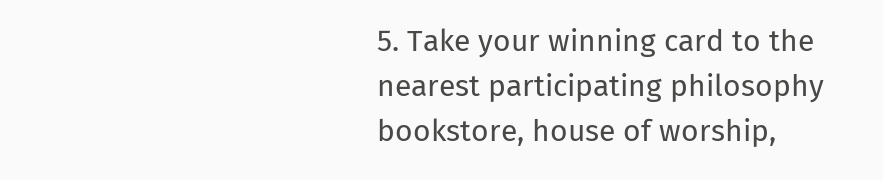5. Take your winning card to the nearest participating philosophy bookstore, house of worship,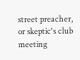street preacher, or skeptic's club meeting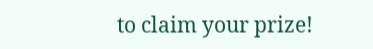to claim your prize!